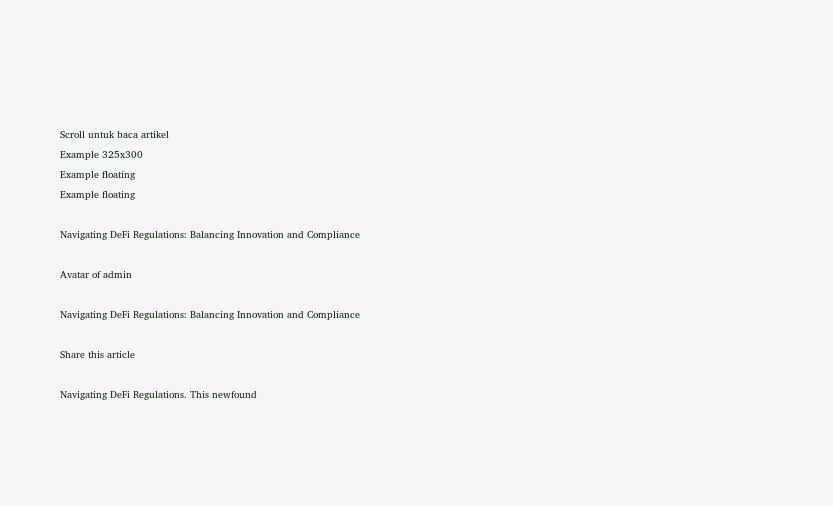Scroll untuk baca artikel
Example 325x300
Example floating
Example floating

Navigating DeFi Regulations: Balancing Innovation and Compliance

Avatar of admin

Navigating DeFi Regulations: Balancing Innovation and Compliance

Share this article

Navigating DeFi Regulations. This newfound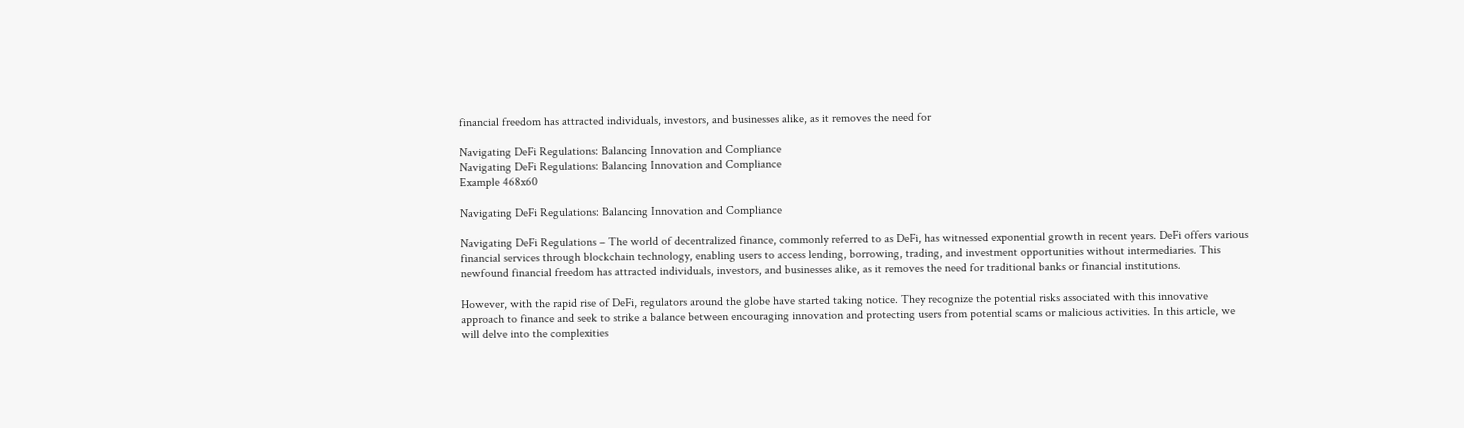financial freedom has attracted individuals, investors, and businesses alike, as it removes the need for

Navigating DeFi Regulations: Balancing Innovation and Compliance
Navigating DeFi Regulations: Balancing Innovation and Compliance
Example 468x60

Navigating DeFi Regulations: Balancing Innovation and Compliance

Navigating DeFi Regulations – The world of decentralized finance, commonly referred to as DeFi, has witnessed exponential growth in recent years. DeFi offers various financial services through blockchain technology, enabling users to access lending, borrowing, trading, and investment opportunities without intermediaries. This newfound financial freedom has attracted individuals, investors, and businesses alike, as it removes the need for traditional banks or financial institutions.

However, with the rapid rise of DeFi, regulators around the globe have started taking notice. They recognize the potential risks associated with this innovative approach to finance and seek to strike a balance between encouraging innovation and protecting users from potential scams or malicious activities. In this article, we will delve into the complexities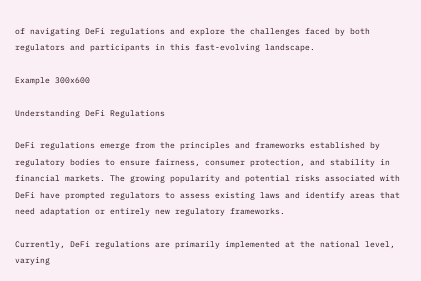of navigating DeFi regulations and explore the challenges faced by both regulators and participants in this fast-evolving landscape.

Example 300x600

Understanding DeFi Regulations

DeFi regulations emerge from the principles and frameworks established by regulatory bodies to ensure fairness, consumer protection, and stability in financial markets. The growing popularity and potential risks associated with DeFi have prompted regulators to assess existing laws and identify areas that need adaptation or entirely new regulatory frameworks.

Currently, DeFi regulations are primarily implemented at the national level, varying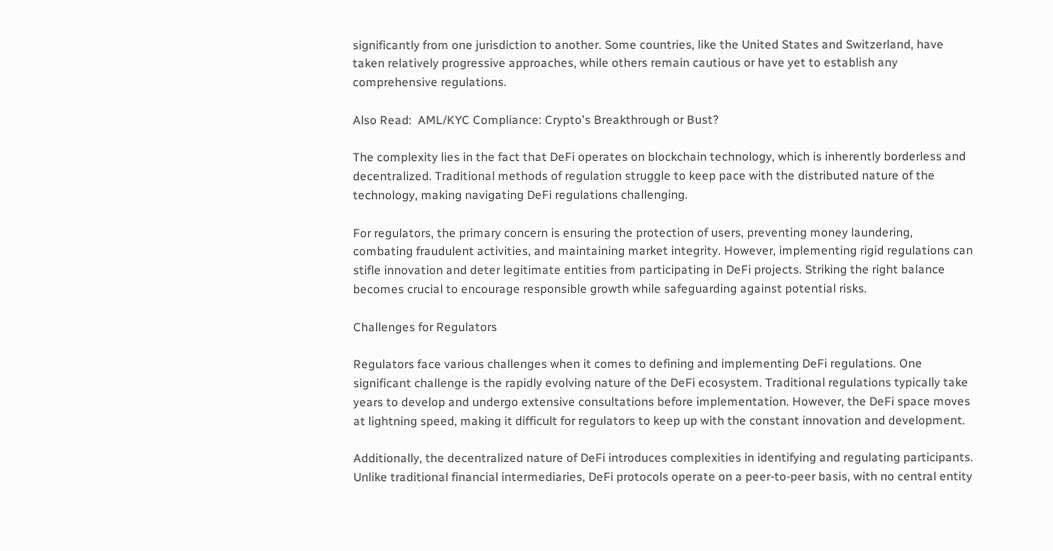significantly from one jurisdiction to another. Some countries, like the United States and Switzerland, have taken relatively progressive approaches, while others remain cautious or have yet to establish any comprehensive regulations.

Also Read:  AML/KYC Compliance: Crypto's Breakthrough or Bust?

The complexity lies in the fact that DeFi operates on blockchain technology, which is inherently borderless and decentralized. Traditional methods of regulation struggle to keep pace with the distributed nature of the technology, making navigating DeFi regulations challenging.

For regulators, the primary concern is ensuring the protection of users, preventing money laundering, combating fraudulent activities, and maintaining market integrity. However, implementing rigid regulations can stifle innovation and deter legitimate entities from participating in DeFi projects. Striking the right balance becomes crucial to encourage responsible growth while safeguarding against potential risks.

Challenges for Regulators

Regulators face various challenges when it comes to defining and implementing DeFi regulations. One significant challenge is the rapidly evolving nature of the DeFi ecosystem. Traditional regulations typically take years to develop and undergo extensive consultations before implementation. However, the DeFi space moves at lightning speed, making it difficult for regulators to keep up with the constant innovation and development.

Additionally, the decentralized nature of DeFi introduces complexities in identifying and regulating participants. Unlike traditional financial intermediaries, DeFi protocols operate on a peer-to-peer basis, with no central entity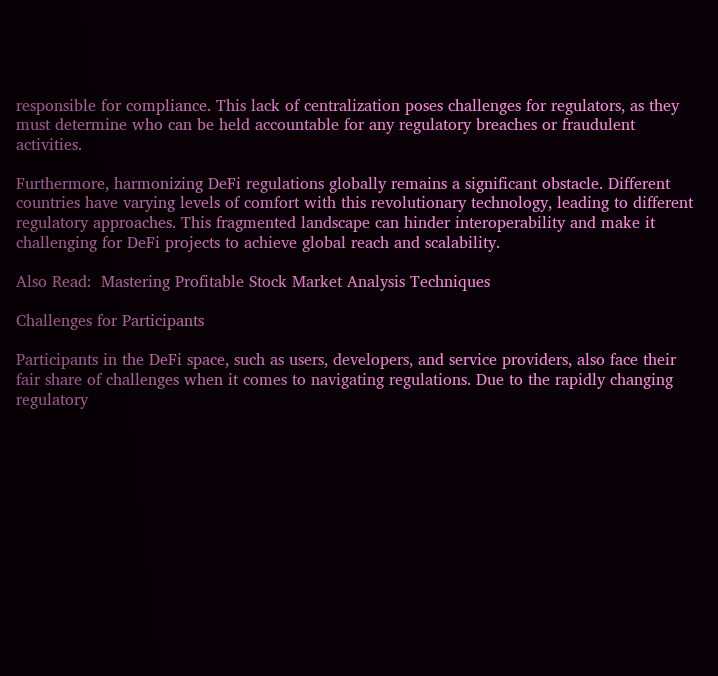responsible for compliance. This lack of centralization poses challenges for regulators, as they must determine who can be held accountable for any regulatory breaches or fraudulent activities.

Furthermore, harmonizing DeFi regulations globally remains a significant obstacle. Different countries have varying levels of comfort with this revolutionary technology, leading to different regulatory approaches. This fragmented landscape can hinder interoperability and make it challenging for DeFi projects to achieve global reach and scalability.

Also Read:  Mastering Profitable Stock Market Analysis Techniques

Challenges for Participants

Participants in the DeFi space, such as users, developers, and service providers, also face their fair share of challenges when it comes to navigating regulations. Due to the rapidly changing regulatory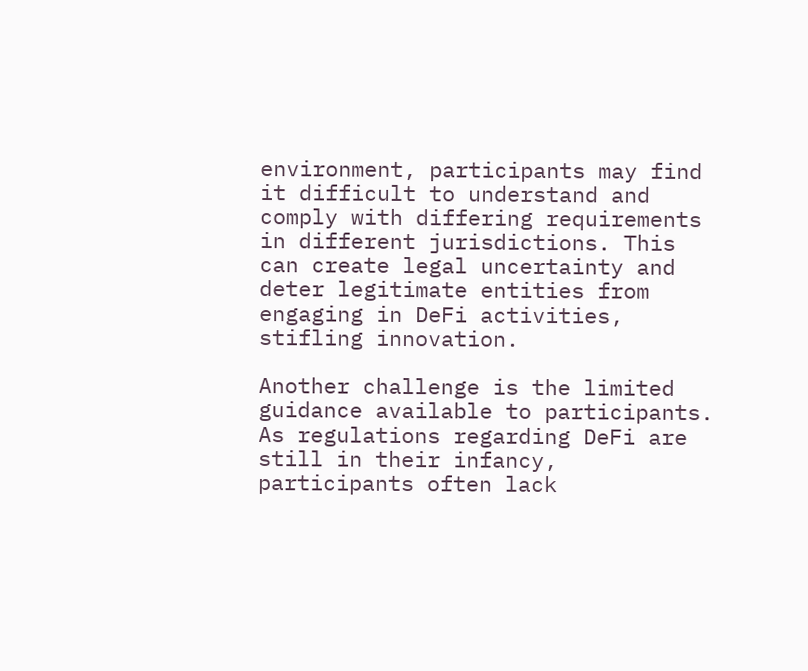environment, participants may find it difficult to understand and comply with differing requirements in different jurisdictions. This can create legal uncertainty and deter legitimate entities from engaging in DeFi activities, stifling innovation.

Another challenge is the limited guidance available to participants. As regulations regarding DeFi are still in their infancy, participants often lack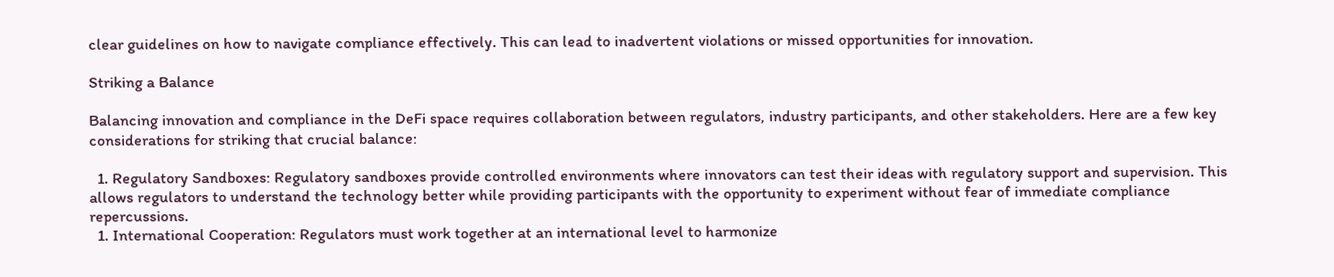clear guidelines on how to navigate compliance effectively. This can lead to inadvertent violations or missed opportunities for innovation.

Striking a Balance

Balancing innovation and compliance in the DeFi space requires collaboration between regulators, industry participants, and other stakeholders. Here are a few key considerations for striking that crucial balance:

  1. Regulatory Sandboxes: Regulatory sandboxes provide controlled environments where innovators can test their ideas with regulatory support and supervision. This allows regulators to understand the technology better while providing participants with the opportunity to experiment without fear of immediate compliance repercussions.
  1. International Cooperation: Regulators must work together at an international level to harmonize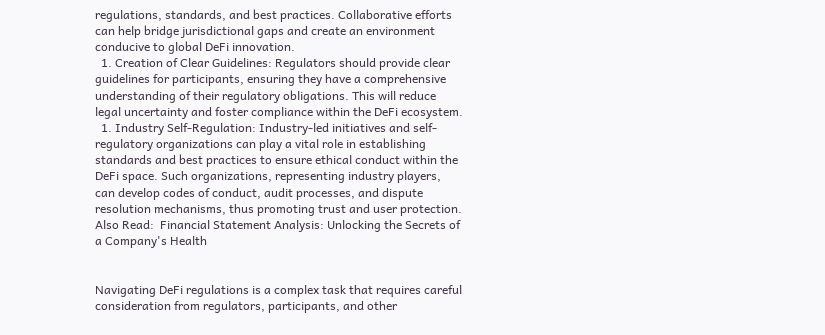regulations, standards, and best practices. Collaborative efforts can help bridge jurisdictional gaps and create an environment conducive to global DeFi innovation.
  1. Creation of Clear Guidelines: Regulators should provide clear guidelines for participants, ensuring they have a comprehensive understanding of their regulatory obligations. This will reduce legal uncertainty and foster compliance within the DeFi ecosystem.
  1. Industry Self-Regulation: Industry-led initiatives and self-regulatory organizations can play a vital role in establishing standards and best practices to ensure ethical conduct within the DeFi space. Such organizations, representing industry players, can develop codes of conduct, audit processes, and dispute resolution mechanisms, thus promoting trust and user protection.
Also Read:  Financial Statement Analysis: Unlocking the Secrets of a Company's Health


Navigating DeFi regulations is a complex task that requires careful consideration from regulators, participants, and other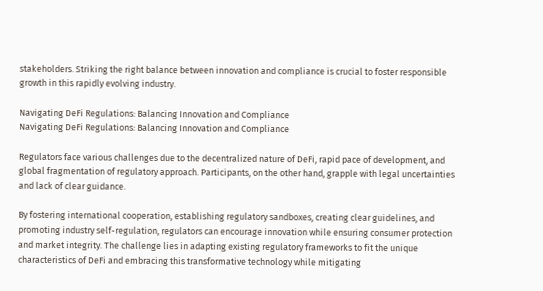stakeholders. Striking the right balance between innovation and compliance is crucial to foster responsible growth in this rapidly evolving industry.

Navigating DeFi Regulations: Balancing Innovation and Compliance
Navigating DeFi Regulations: Balancing Innovation and Compliance

Regulators face various challenges due to the decentralized nature of DeFi, rapid pace of development, and global fragmentation of regulatory approach. Participants, on the other hand, grapple with legal uncertainties and lack of clear guidance.

By fostering international cooperation, establishing regulatory sandboxes, creating clear guidelines, and promoting industry self-regulation, regulators can encourage innovation while ensuring consumer protection and market integrity. The challenge lies in adapting existing regulatory frameworks to fit the unique characteristics of DeFi and embracing this transformative technology while mitigating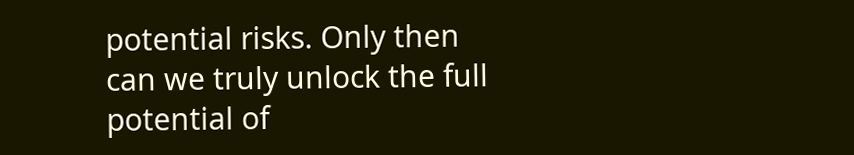potential risks. Only then can we truly unlock the full potential of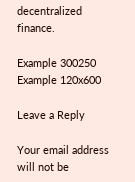decentralized finance.

Example 300250
Example 120x600

Leave a Reply

Your email address will not be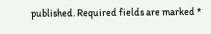published. Required fields are marked *